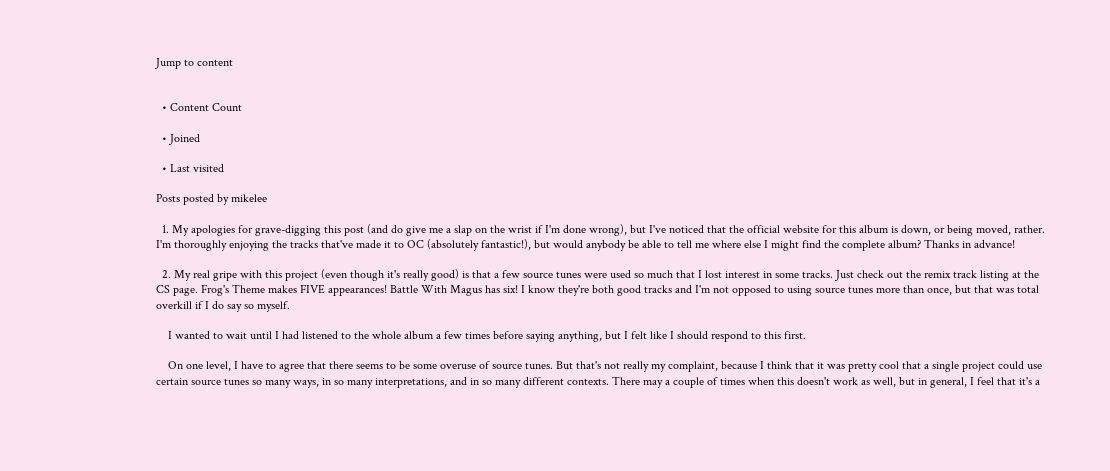Jump to content


  • Content Count

  • Joined

  • Last visited

Posts posted by mikelee

  1. My apologies for grave-digging this post (and do give me a slap on the wrist if I'm done wrong), but I've noticed that the official website for this album is down, or being moved, rather. I'm thoroughly enjoying the tracks that've made it to OC (absolutely fantastic!), but would anybody be able to tell me where else I might find the complete album? Thanks in advance!

  2. My real gripe with this project (even though it's really good) is that a few source tunes were used so much that I lost interest in some tracks. Just check out the remix track listing at the CS page. Frog's Theme makes FIVE appearances! Battle With Magus has six! I know they're both good tracks and I'm not opposed to using source tunes more than once, but that was total overkill if I do say so myself.

    I wanted to wait until I had listened to the whole album a few times before saying anything, but I felt like I should respond to this first.

    On one level, I have to agree that there seems to be some overuse of source tunes. But that's not really my complaint, because I think that it was pretty cool that a single project could use certain source tunes so many ways, in so many interpretations, and in so many different contexts. There may a couple of times when this doesn't work as well, but in general, I feel that it's a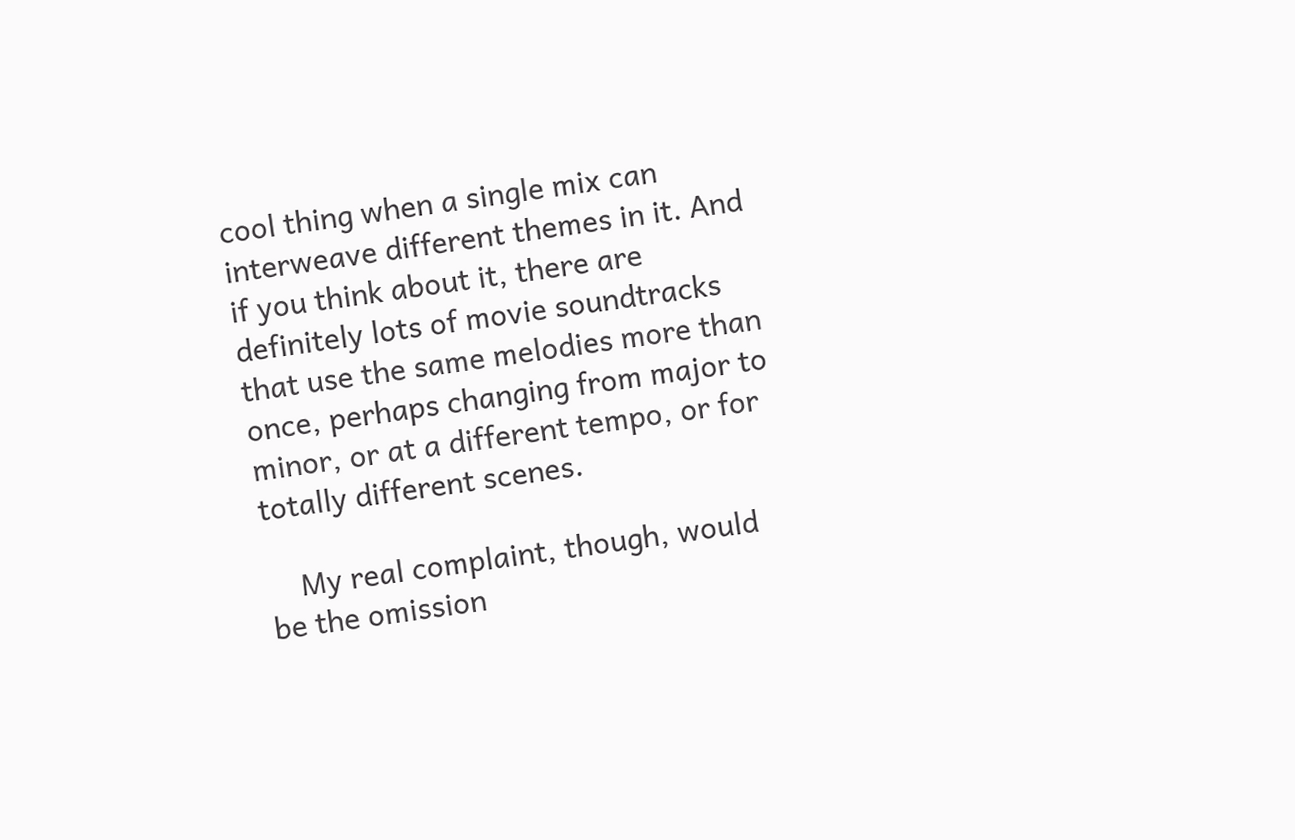cool thing when a single mix can interweave different themes in it. And if you think about it, there are definitely lots of movie soundtracks that use the same melodies more than once, perhaps changing from major to minor, or at a different tempo, or for totally different scenes.

    My real complaint, though, would be the omission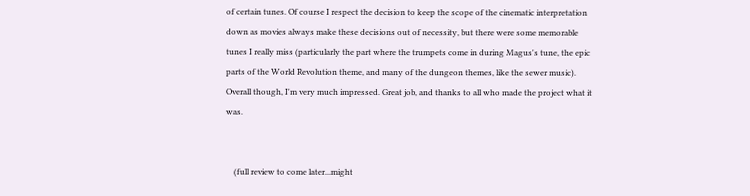of certain tunes. Of course I respect the decision to keep the scope of the cinematic interpretation down as movies always make these decisions out of necessity, but there were some memorable tunes I really miss (particularly the part where the trumpets come in during Magus's tune, the epic parts of the World Revolution theme, and many of the dungeon themes, like the sewer music). Overall though, I'm very much impressed. Great job, and thanks to all who made the project what it was.


    (full review to come later...might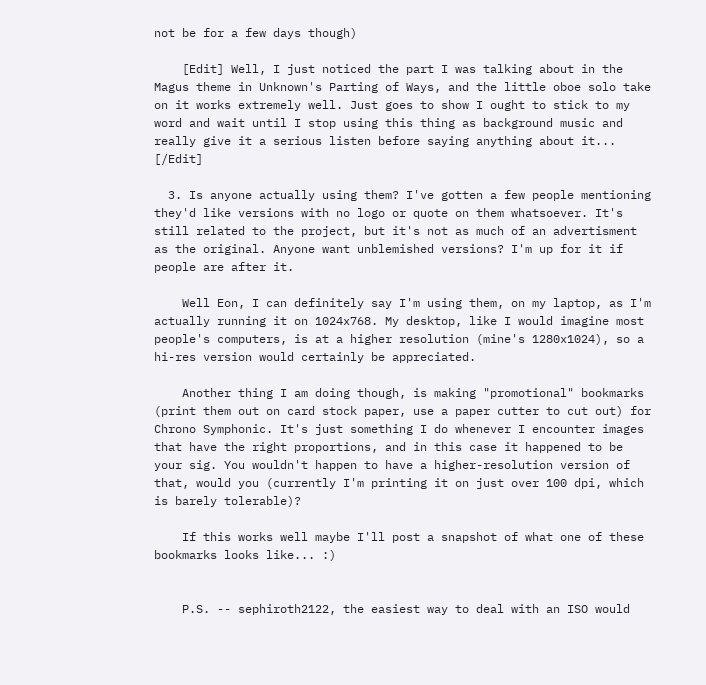not be for a few days though)

    [Edit] Well, I just noticed the part I was talking about in the Magus theme in Unknown's Parting of Ways, and the little oboe solo take on it works extremely well. Just goes to show I ought to stick to my word and wait until I stop using this thing as background music and really give it a serious listen before saying anything about it... [/Edit]

  3. Is anyone actually using them? I've gotten a few people mentioning they'd like versions with no logo or quote on them whatsoever. It's still related to the project, but it's not as much of an advertisment as the original. Anyone want unblemished versions? I'm up for it if people are after it.

    Well Eon, I can definitely say I'm using them, on my laptop, as I'm actually running it on 1024x768. My desktop, like I would imagine most people's computers, is at a higher resolution (mine's 1280x1024), so a hi-res version would certainly be appreciated.

    Another thing I am doing though, is making "promotional" bookmarks (print them out on card stock paper, use a paper cutter to cut out) for Chrono Symphonic. It's just something I do whenever I encounter images that have the right proportions, and in this case it happened to be your sig. You wouldn't happen to have a higher-resolution version of that, would you (currently I'm printing it on just over 100 dpi, which is barely tolerable)?

    If this works well maybe I'll post a snapshot of what one of these bookmarks looks like... :)


    P.S. -- sephiroth2122, the easiest way to deal with an ISO would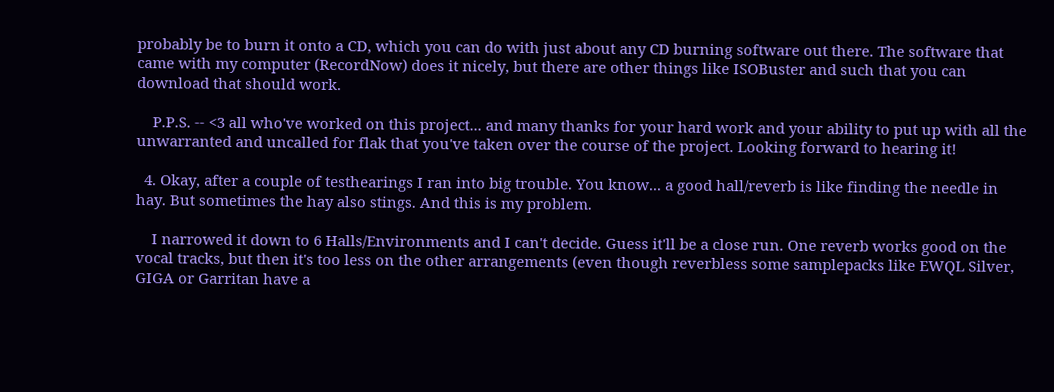probably be to burn it onto a CD, which you can do with just about any CD burning software out there. The software that came with my computer (RecordNow) does it nicely, but there are other things like ISOBuster and such that you can download that should work.

    P.P.S. -- <3 all who've worked on this project... and many thanks for your hard work and your ability to put up with all the unwarranted and uncalled for flak that you've taken over the course of the project. Looking forward to hearing it!

  4. Okay, after a couple of testhearings I ran into big trouble. You know... a good hall/reverb is like finding the needle in hay. But sometimes the hay also stings. And this is my problem.

    I narrowed it down to 6 Halls/Environments and I can't decide. Guess it'll be a close run. One reverb works good on the vocal tracks, but then it's too less on the other arrangements (even though reverbless some samplepacks like EWQL Silver, GIGA or Garritan have a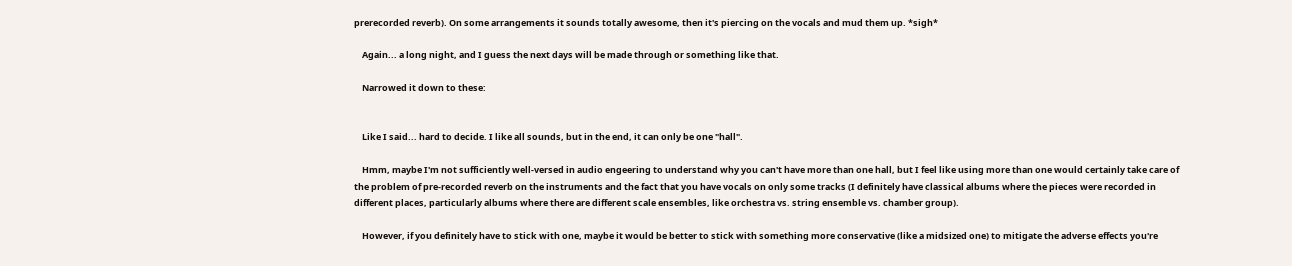prerecorded reverb). On some arrangements it sounds totally awesome, then it's piercing on the vocals and mud them up. *sigh*

    Again... a long night, and I guess the next days will be made through or something like that.

    Narrowed it down to these:


    Like I said... hard to decide. I like all sounds, but in the end, it can only be one "hall".

    Hmm, maybe I'm not sufficiently well-versed in audio engeering to understand why you can't have more than one hall, but I feel like using more than one would certainly take care of the problem of pre-recorded reverb on the instruments and the fact that you have vocals on only some tracks (I definitely have classical albums where the pieces were recorded in different places, particularly albums where there are different scale ensembles, like orchestra vs. string ensemble vs. chamber group).

    However, if you definitely have to stick with one, maybe it would be better to stick with something more conservative (like a midsized one) to mitigate the adverse effects you're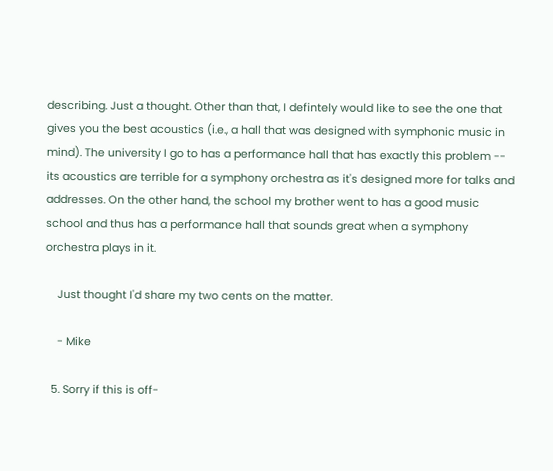describing. Just a thought. Other than that, I defintely would like to see the one that gives you the best acoustics (i.e., a hall that was designed with symphonic music in mind). The university I go to has a performance hall that has exactly this problem -- its acoustics are terrible for a symphony orchestra as it's designed more for talks and addresses. On the other hand, the school my brother went to has a good music school and thus has a performance hall that sounds great when a symphony orchestra plays in it.

    Just thought I'd share my two cents on the matter.

    - Mike

  5. Sorry if this is off-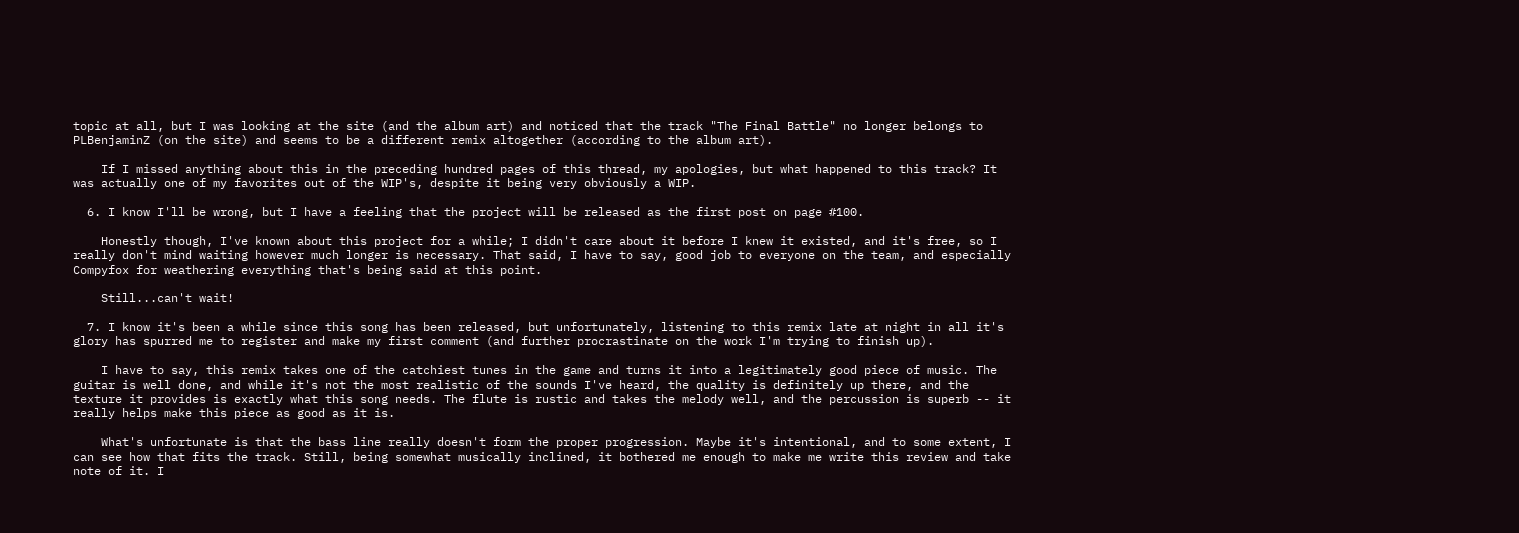topic at all, but I was looking at the site (and the album art) and noticed that the track "The Final Battle" no longer belongs to PLBenjaminZ (on the site) and seems to be a different remix altogether (according to the album art).

    If I missed anything about this in the preceding hundred pages of this thread, my apologies, but what happened to this track? It was actually one of my favorites out of the WIP's, despite it being very obviously a WIP.

  6. I know I'll be wrong, but I have a feeling that the project will be released as the first post on page #100.

    Honestly though, I've known about this project for a while; I didn't care about it before I knew it existed, and it's free, so I really don't mind waiting however much longer is necessary. That said, I have to say, good job to everyone on the team, and especially Compyfox for weathering everything that's being said at this point.

    Still...can't wait!

  7. I know it's been a while since this song has been released, but unfortunately, listening to this remix late at night in all it's glory has spurred me to register and make my first comment (and further procrastinate on the work I'm trying to finish up).

    I have to say, this remix takes one of the catchiest tunes in the game and turns it into a legitimately good piece of music. The guitar is well done, and while it's not the most realistic of the sounds I've heard, the quality is definitely up there, and the texture it provides is exactly what this song needs. The flute is rustic and takes the melody well, and the percussion is superb -- it really helps make this piece as good as it is.

    What's unfortunate is that the bass line really doesn't form the proper progression. Maybe it's intentional, and to some extent, I can see how that fits the track. Still, being somewhat musically inclined, it bothered me enough to make me write this review and take note of it. I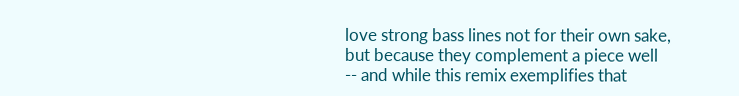love strong bass lines not for their own sake, but because they complement a piece well -- and while this remix exemplifies that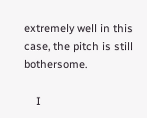extremely well in this case, the pitch is still bothersome.

    I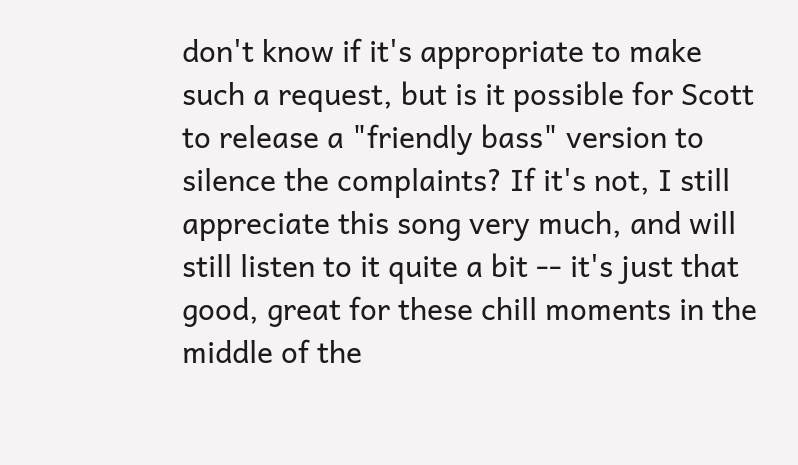don't know if it's appropriate to make such a request, but is it possible for Scott to release a "friendly bass" version to silence the complaints? If it's not, I still appreciate this song very much, and will still listen to it quite a bit -- it's just that good, great for these chill moments in the middle of the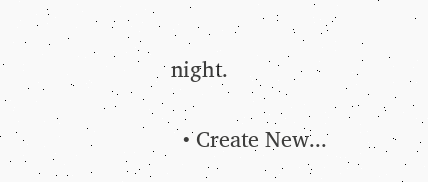night.

  • Create New...